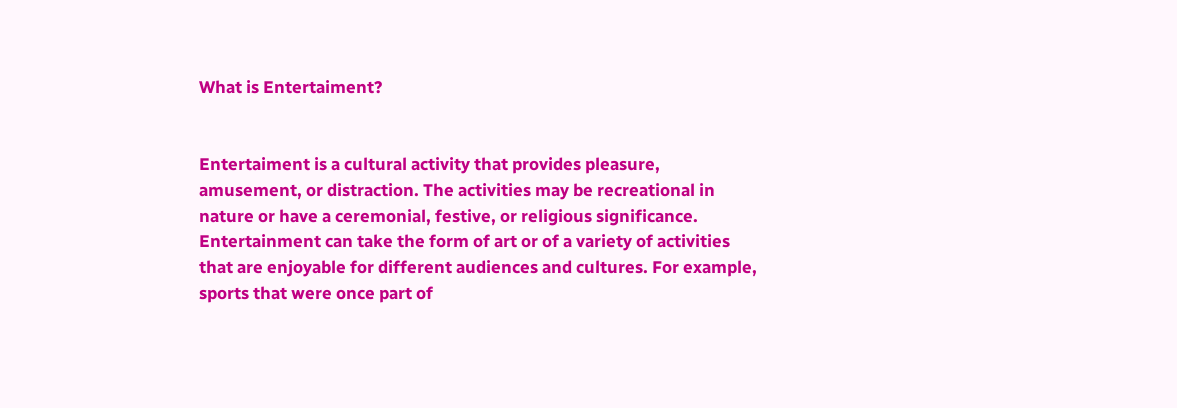What is Entertaiment?


Entertaiment is a cultural activity that provides pleasure, amusement, or distraction. The activities may be recreational in nature or have a ceremonial, festive, or religious significance. Entertainment can take the form of art or of a variety of activities that are enjoyable for different audiences and cultures. For example, sports that were once part of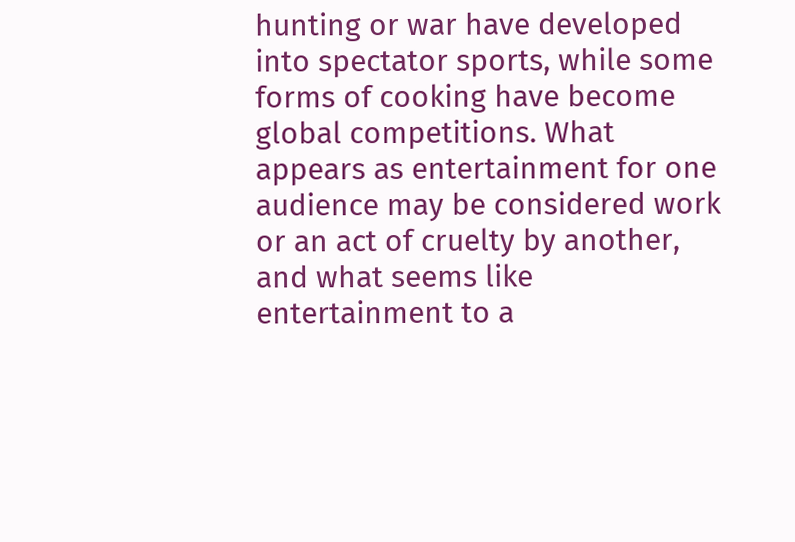hunting or war have developed into spectator sports, while some forms of cooking have become global competitions. What appears as entertainment for one audience may be considered work or an act of cruelty by another, and what seems like entertainment to a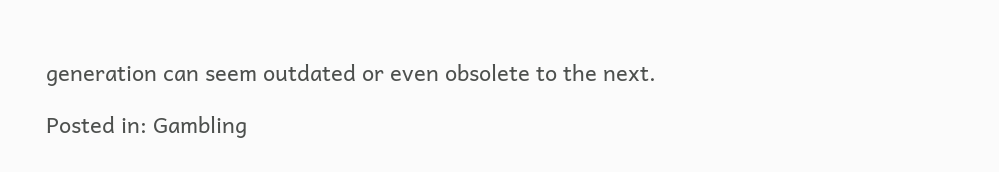generation can seem outdated or even obsolete to the next.

Posted in: Gambling